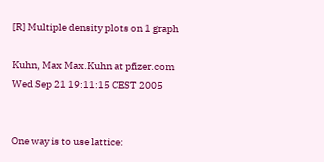[R] Multiple density plots on 1 graph

Kuhn, Max Max.Kuhn at pfizer.com
Wed Sep 21 19:11:15 CEST 2005


One way is to use lattice: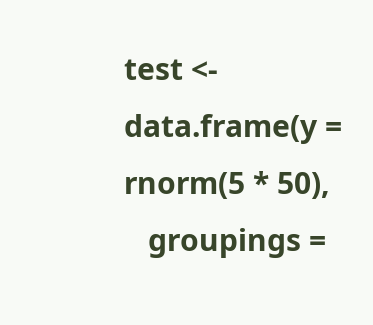test <- data.frame(y = rnorm(5 * 50),
   groupings =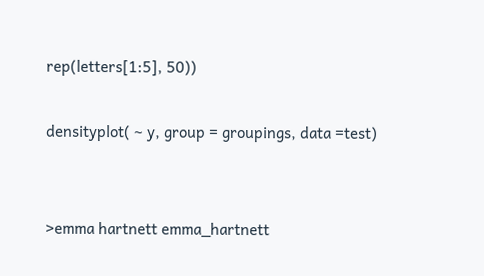rep(letters[1:5], 50))

densityplot( ~ y, group = groupings, data =test)


>emma hartnett emma_hartnett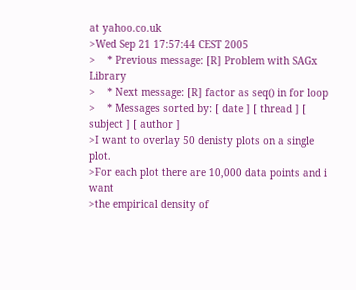at yahoo.co.uk
>Wed Sep 21 17:57:44 CEST 2005
>    * Previous message: [R] Problem with SAGx Library
>    * Next message: [R] factor as seq() in for loop
>    * Messages sorted by: [ date ] [ thread ] [ subject ] [ author ]
>I want to overlay 50 denisty plots on a single plot.
>For each plot there are 10,000 data points and i want
>the empirical density of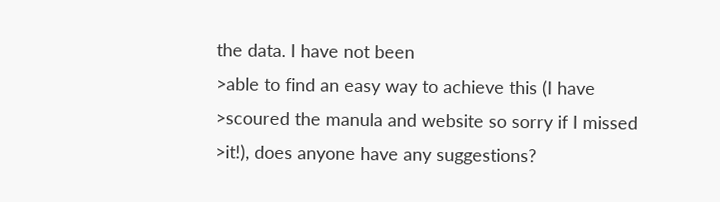the data. I have not been
>able to find an easy way to achieve this (I have
>scoured the manula and website so sorry if I missed
>it!), does anyone have any suggestions?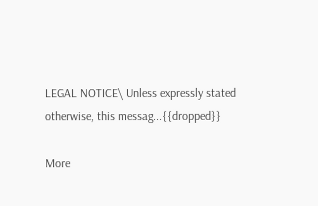LEGAL NOTICE\ Unless expressly stated otherwise, this messag...{{dropped}}

More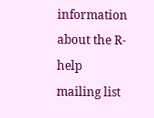information about the R-help mailing list